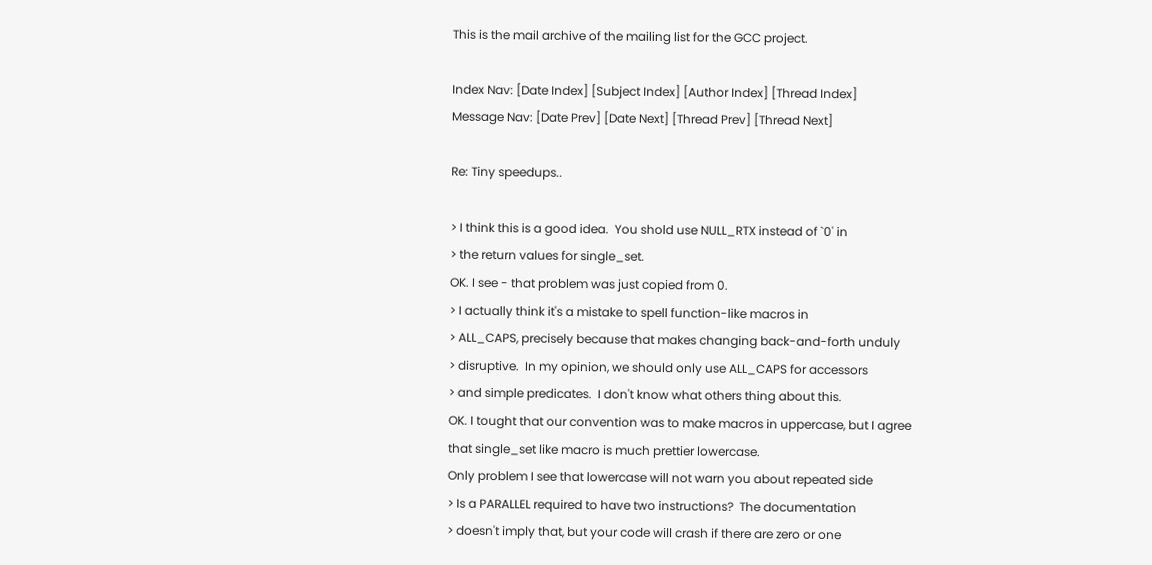This is the mail archive of the mailing list for the GCC project.

Index Nav: [Date Index] [Subject Index] [Author Index] [Thread Index]
Message Nav: [Date Prev] [Date Next] [Thread Prev] [Thread Next]

Re: Tiny speedups..

> I think this is a good idea.  You shold use NULL_RTX instead of `0' in
> the return values for single_set.
OK. I see - that problem was just copied from 0.
> I actually think it's a mistake to spell function-like macros in
> ALL_CAPS, precisely because that makes changing back-and-forth unduly
> disruptive.  In my opinion, we should only use ALL_CAPS for accessors
> and simple predicates.  I don't know what others thing about this.
OK. I tought that our convention was to make macros in uppercase, but I agree
that single_set like macro is much prettier lowercase.
Only problem I see that lowercase will not warn you about repeated side
> Is a PARALLEL required to have two instructions?  The documentation
> doesn't imply that, but your code will crash if there are zero or one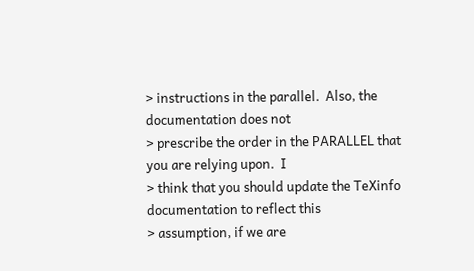> instructions in the parallel.  Also, the documentation does not
> prescribe the order in the PARALLEL that you are relying upon.  I
> think that you should update the TeXinfo documentation to reflect this
> assumption, if we are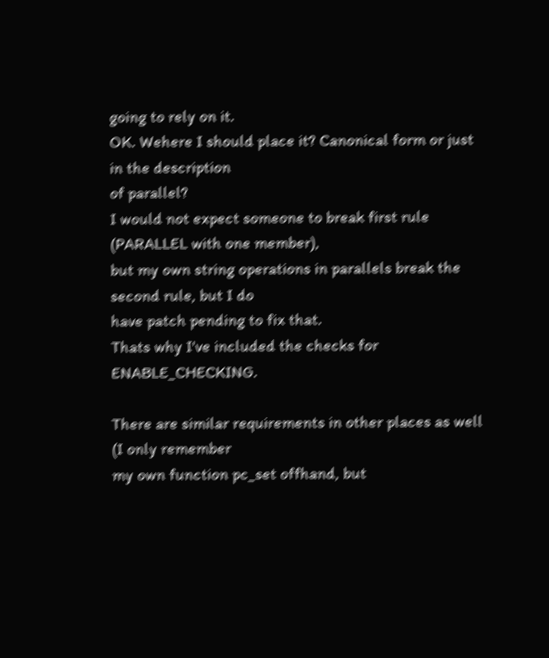going to rely on it.
OK. Wehere I should place it? Canonical form or just in the description
of parallel?
I would not expect someone to break first rule (PARALLEL with one member),
but my own string operations in parallels break the second rule, but I do
have patch pending to fix that.
Thats why I've included the checks for ENABLE_CHECKING.

There are similar requirements in other places as well (I only remember
my own function pc_set offhand, but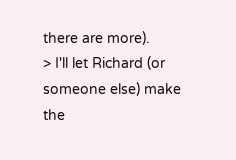there are more).
> I'll let Richard (or someone else) make the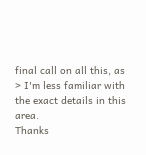final call on all this, as
> I'm less familiar with the exact details in this area.
Thanks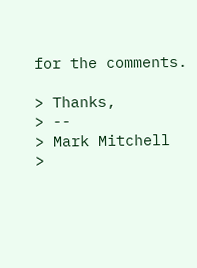for the comments.

> Thanks,
> --
> Mark Mitchell
>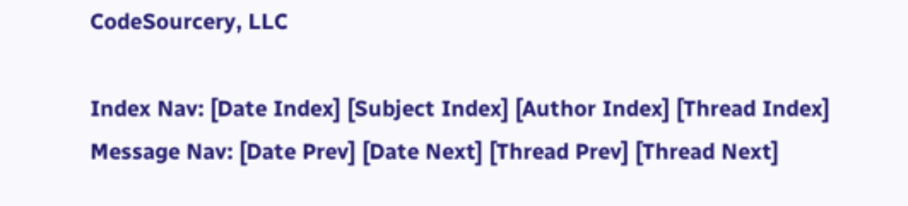CodeSourcery, LLC

Index Nav: [Date Index] [Subject Index] [Author Index] [Thread Index]
Message Nav: [Date Prev] [Date Next] [Thread Prev] [Thread Next]